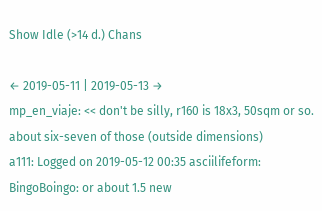Show Idle (>14 d.) Chans

← 2019-05-11 | 2019-05-13 →
mp_en_viaje: << don't be silly, r160 is 18x3, 50sqm or so. about six-seven of those (outside dimensions)
a111: Logged on 2019-05-12 00:35 asciilifeform: BingoBoingo: or about 1.5 new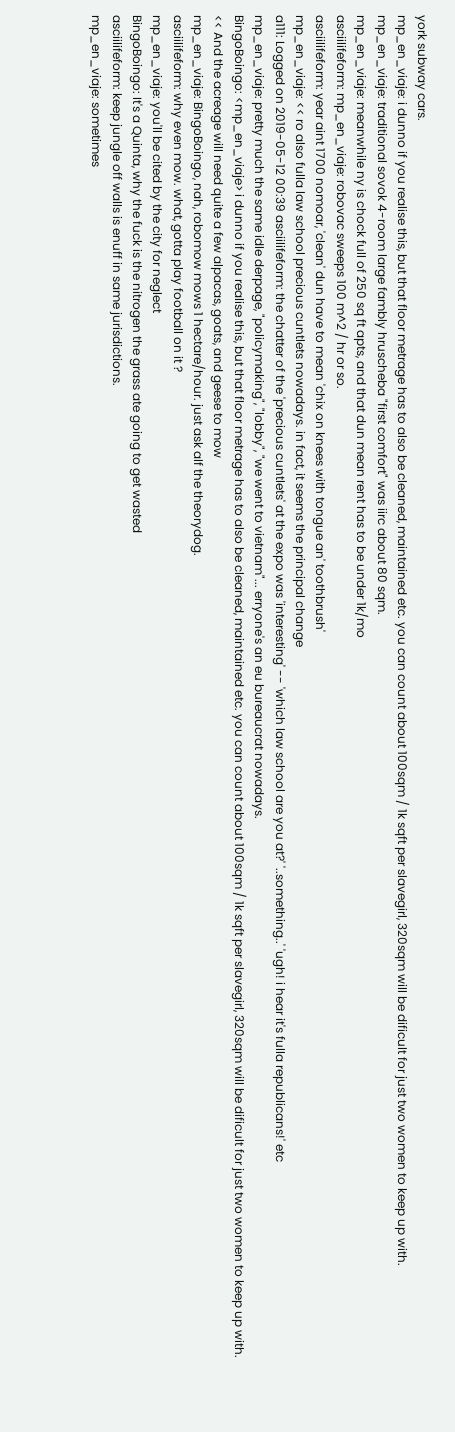york subway cars.
mp_en_viaje: i dunno if you realise this, but that floor metrage has to also be cleaned, maintained etc. you can count about 100sqm / 1k sqft per slavegirl, 320sqm will be dificult for just two women to keep up with.
mp_en_viaje: traditional sovok 4-room large fambly hruscheba "first comfort" was iirc about 80 sqm.
mp_en_viaje: meanwhile ny is chock full of 250 sq ft apts, and that dun mean rent has to be under 1k/mo
asciilifeform: mp_en_viaje: robovac sweeps 100 m^2 / hr or so.
asciilifeform: year aint 1700 nomoar, 'clean' dun have to mean 'chix on knees with tongue an' toothbrush'
mp_en_viaje: << ro also fulla law school precious cuntlets nowadays. in fact, it seems the principal change
a111: Logged on 2019-05-12 00:39 asciilifeform: the chatter of the 'precious cuntlets' at the expo was 'interesting' -- 'which law school are you at?' '..something..' 'ugh! i hear it's fulla republicans!' etc
mp_en_viaje: pretty much the same idle derpage, "policymaking", "lobby", "we went to vietnam"... erryone's an eu bureaucrat nowadays.
BingoBoingo: <mp_en_viaje> i dunno if you realise this, but that floor metrage has to also be cleaned, maintained etc. you can count about 100sqm / 1k sqft per slavegirl, 320sqm will be dificult for just two women to keep up with. << And the acreage will need quite a few alpacas, goats, and geese to mow
mp_en_viaje: BingoBoingo, nah, robomow mows 1 hectare/hour. just ask alf the theorydog.
asciilifeform: why even mow. what, gotta play football on it ?
mp_en_viaje: you'll be cited by the city for neglect
BingoBoingo: It's a Quinta, why the fuck is the nitrogen the grass ate going to get wasted
asciilifeform: keep jungle off walls is enuff in same jurisdictions.
mp_en_viaje: sometimes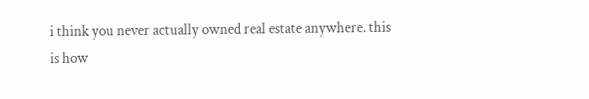i think you never actually owned real estate anywhere. this is how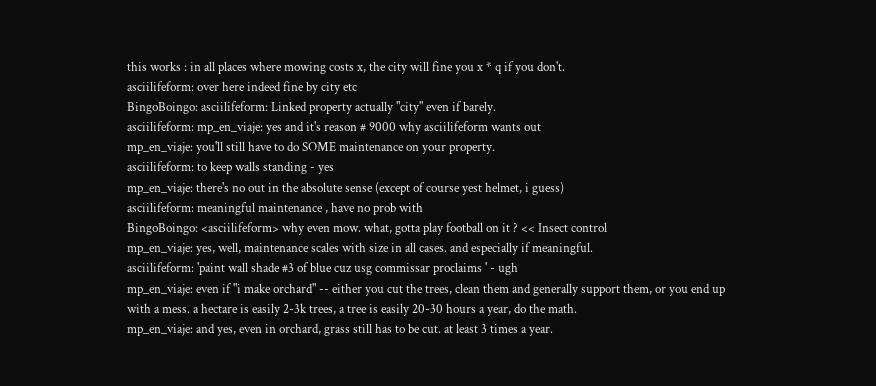this works : in all places where mowing costs x, the city will fine you x * q if you don't.
asciilifeform: over here indeed fine by city etc
BingoBoingo: asciilifeform: Linked property actually "city" even if barely.
asciilifeform: mp_en_viaje: yes and it's reason # 9000 why asciilifeform wants out
mp_en_viaje: you'll still have to do SOME maintenance on your property.
asciilifeform: to keep walls standing - yes
mp_en_viaje: there's no out in the absolute sense (except of course yest helmet, i guess)
asciilifeform: meaningful maintenance , have no prob with
BingoBoingo: <asciilifeform> why even mow. what, gotta play football on it ? << Insect control
mp_en_viaje: yes, well, maintenance scales with size in all cases. and especially if meaningful.
asciilifeform: 'paint wall shade #3 of blue cuz usg commissar proclaims ' - ugh
mp_en_viaje: even if "i make orchard" -- either you cut the trees, clean them and generally support them, or you end up with a mess. a hectare is easily 2-3k trees, a tree is easily 20-30 hours a year, do the math.
mp_en_viaje: and yes, even in orchard, grass still has to be cut. at least 3 times a year.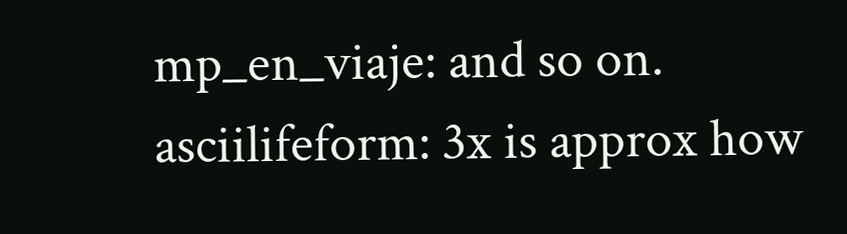mp_en_viaje: and so on.
asciilifeform: 3x is approx how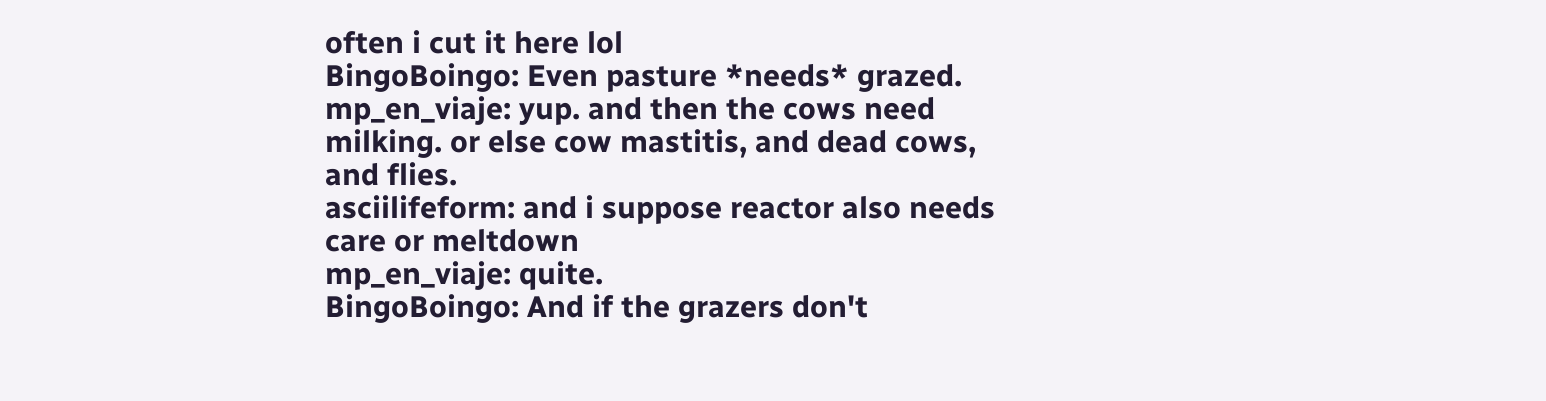often i cut it here lol
BingoBoingo: Even pasture *needs* grazed.
mp_en_viaje: yup. and then the cows need milking. or else cow mastitis, and dead cows, and flies.
asciilifeform: and i suppose reactor also needs care or meltdown
mp_en_viaje: quite.
BingoBoingo: And if the grazers don't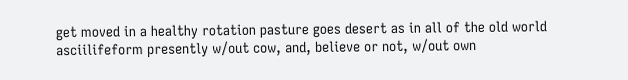get moved in a healthy rotation pasture goes desert as in all of the old world
asciilifeform presently w/out cow, and, believe or not, w/out own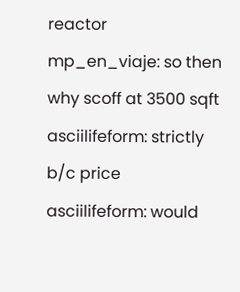reactor
mp_en_viaje: so then why scoff at 3500 sqft
asciilifeform: strictly b/c price
asciilifeform: would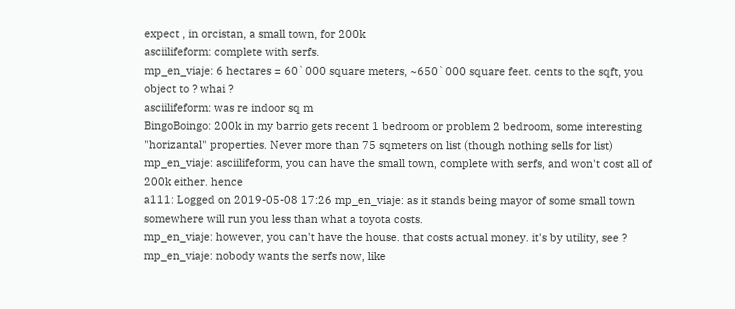expect , in orcistan, a small town, for 200k
asciilifeform: complete with serfs.
mp_en_viaje: 6 hectares = 60`000 square meters, ~650`000 square feet. cents to the sqft, you object to ? whai ?
asciilifeform: was re indoor sq m
BingoBoingo: 200k in my barrio gets recent 1 bedroom or problem 2 bedroom, some interesting "horizantal" properties. Never more than 75 sqmeters on list (though nothing sells for list)
mp_en_viaje: asciilifeform, you can have the small town, complete with serfs, and won't cost all of 200k either. hence
a111: Logged on 2019-05-08 17:26 mp_en_viaje: as it stands being mayor of some small town somewhere will run you less than what a toyota costs.
mp_en_viaje: however, you can't have the house. that costs actual money. it's by utility, see ?
mp_en_viaje: nobody wants the serfs now, like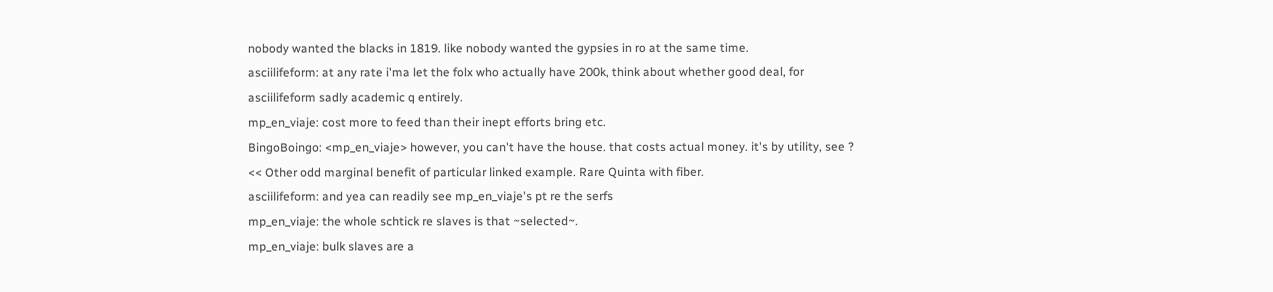nobody wanted the blacks in 1819. like nobody wanted the gypsies in ro at the same time.
asciilifeform: at any rate i'ma let the folx who actually have 200k, think about whether good deal, for asciilifeform sadly academic q entirely.
mp_en_viaje: cost more to feed than their inept efforts bring etc.
BingoBoingo: <mp_en_viaje> however, you can't have the house. that costs actual money. it's by utility, see ? << Other odd marginal benefit of particular linked example. Rare Quinta with fiber.
asciilifeform: and yea can readily see mp_en_viaje's pt re the serfs
mp_en_viaje: the whole schtick re slaves is that ~selected~.
mp_en_viaje: bulk slaves are a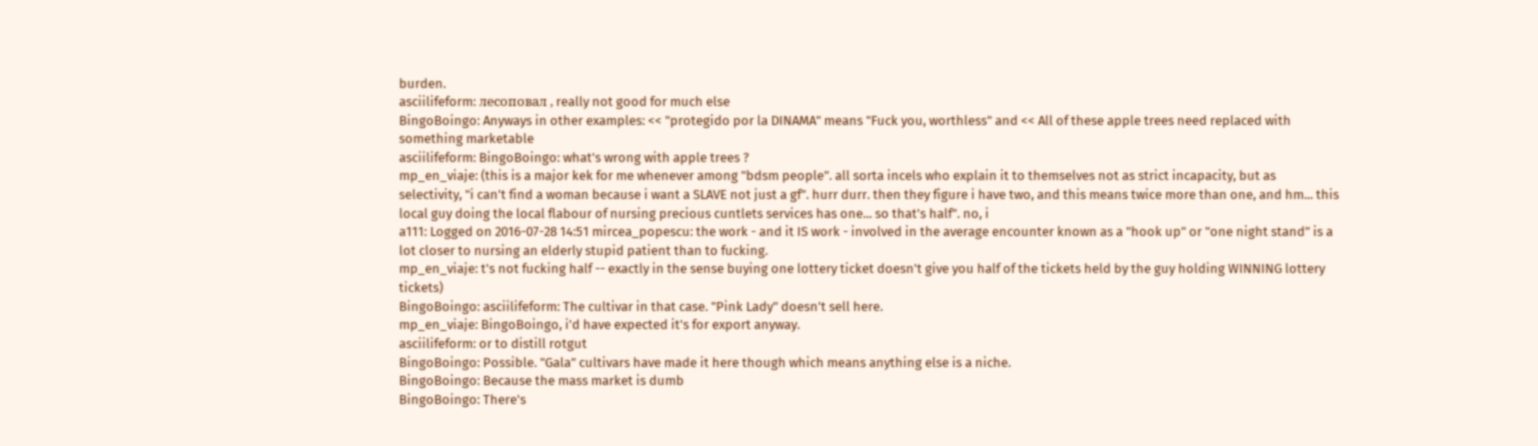burden.
asciilifeform: лесоповал , really not good for much else
BingoBoingo: Anyways in other examples: << "protegido por la DINAMA" means "Fuck you, worthless" and << All of these apple trees need replaced with something marketable
asciilifeform: BingoBoingo: what's wrong with apple trees ?
mp_en_viaje: (this is a major kek for me whenever among "bdsm people". all sorta incels who explain it to themselves not as strict incapacity, but as selectivity, "i can't find a woman because i want a SLAVE not just a gf". hurr durr. then they figure i have two, and this means twice more than one, and hm... this local guy doing the local flabour of nursing precious cuntlets services has one... so that's half". no, i
a111: Logged on 2016-07-28 14:51 mircea_popescu: the work - and it IS work - involved in the average encounter known as a "hook up" or "one night stand" is a lot closer to nursing an elderly stupid patient than to fucking.
mp_en_viaje: t's not fucking half -- exactly in the sense buying one lottery ticket doesn't give you half of the tickets held by the guy holding WINNING lottery tickets)
BingoBoingo: asciilifeform: The cultivar in that case. "Pink Lady" doesn't sell here.
mp_en_viaje: BingoBoingo, i'd have expected it's for export anyway.
asciilifeform: or to distill rotgut
BingoBoingo: Possible. "Gala" cultivars have made it here though which means anything else is a niche.
BingoBoingo: Because the mass market is dumb
BingoBoingo: There's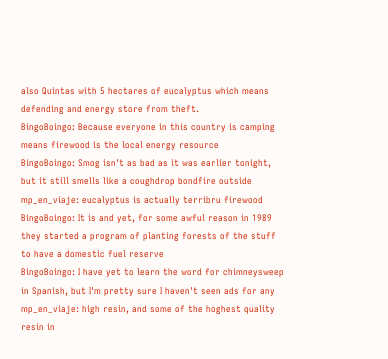also Quintas with 5 hectares of eucalyptus which means defending and energy store from theft.
BingoBoingo: Because everyone in this country is camping means firewood is the local energy resource
BingoBoingo: Smog isn't as bad as it was earlier tonight, but it still smells like a coughdrop bondfire outside
mp_en_viaje: eucalyptus is actually terribru firewood
BingoBoingo: It is and yet, for some awful reason in 1989 they started a program of planting forests of the stuff to have a domestic fuel reserve
BingoBoingo: I have yet to learn the word for chimneysweep in Spanish, but I'm pretty sure I haven't seen ads for any
mp_en_viaje: high resin, and some of the hoghest quality resin in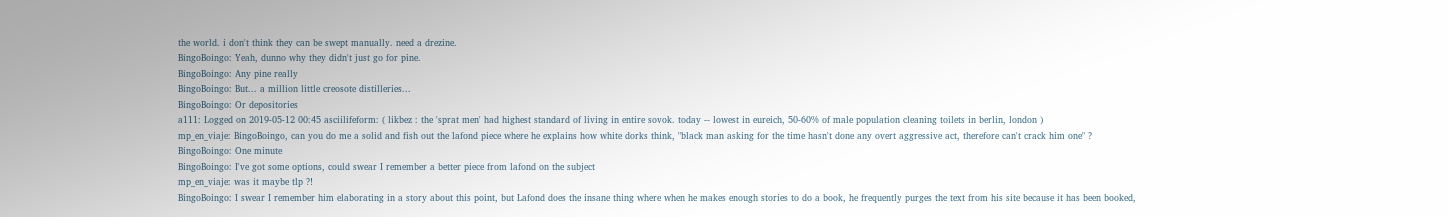the world. i don't think they can be swept manually. need a drezine.
BingoBoingo: Yeah, dunno why they didn't just go for pine.
BingoBoingo: Any pine really
BingoBoingo: But... a million little creosote distilleries...
BingoBoingo: Or depositories
a111: Logged on 2019-05-12 00:45 asciilifeform: ( likbez : the 'sprat men' had highest standard of living in entire sovok. today -- lowest in eureich, 50-60% of male population cleaning toilets in berlin, london )
mp_en_viaje: BingoBoingo, can you do me a solid and fish out the lafond piece where he explains how white dorks think, "black man asking for the time hasn't done any overt aggressive act, therefore can't crack him one" ?
BingoBoingo: One minute
BingoBoingo: I've got some options, could swear I remember a better piece from lafond on the subject
mp_en_viaje: was it maybe tlp ?!
BingoBoingo: I swear I remember him elaborating in a story about this point, but Lafond does the insane thing where when he makes enough stories to do a book, he frequently purges the text from his site because it has been booked,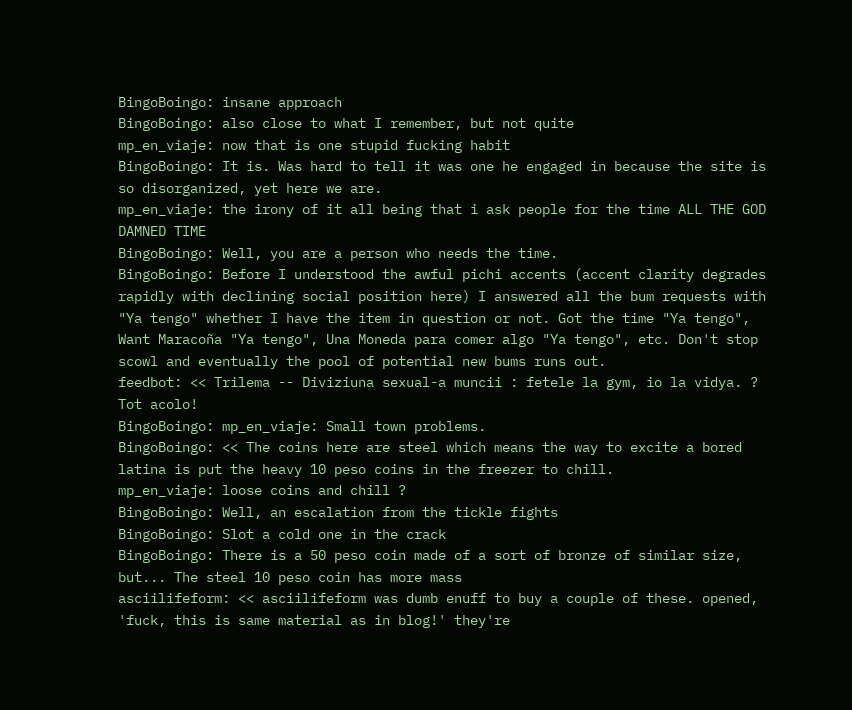BingoBoingo: insane approach
BingoBoingo: also close to what I remember, but not quite
mp_en_viaje: now that is one stupid fucking habit
BingoBoingo: It is. Was hard to tell it was one he engaged in because the site is so disorganized, yet here we are.
mp_en_viaje: the irony of it all being that i ask people for the time ALL THE GOD DAMNED TIME
BingoBoingo: Well, you are a person who needs the time.
BingoBoingo: Before I understood the awful pichi accents (accent clarity degrades rapidly with declining social position here) I answered all the bum requests with "Ya tengo" whether I have the item in question or not. Got the time "Ya tengo", Want Maracoña "Ya tengo", Una Moneda para comer algo "Ya tengo", etc. Don't stop scowl and eventually the pool of potential new bums runs out.
feedbot: << Trilema -- Diviziuna sexual-a muncii : fetele la gym, io la vidya. ? Tot acolo!
BingoBoingo: mp_en_viaje: Small town problems.
BingoBoingo: << The coins here are steel which means the way to excite a bored latina is put the heavy 10 peso coins in the freezer to chill.
mp_en_viaje: loose coins and chill ?
BingoBoingo: Well, an escalation from the tickle fights
BingoBoingo: Slot a cold one in the crack
BingoBoingo: There is a 50 peso coin made of a sort of bronze of similar size, but... The steel 10 peso coin has more mass
asciilifeform: << asciilifeform was dumb enuff to buy a couple of these. opened, 'fuck, this is same material as in blog!' they're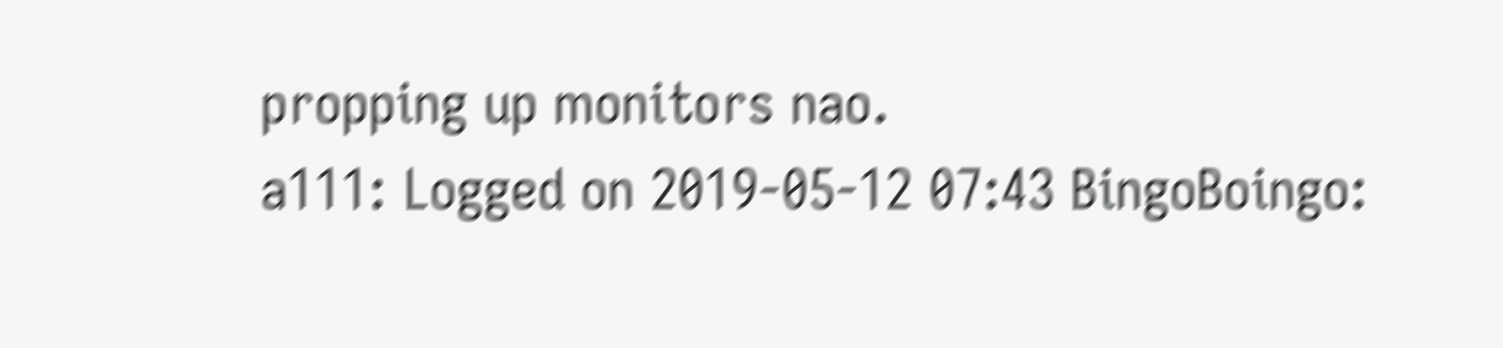propping up monitors nao.
a111: Logged on 2019-05-12 07:43 BingoBoingo: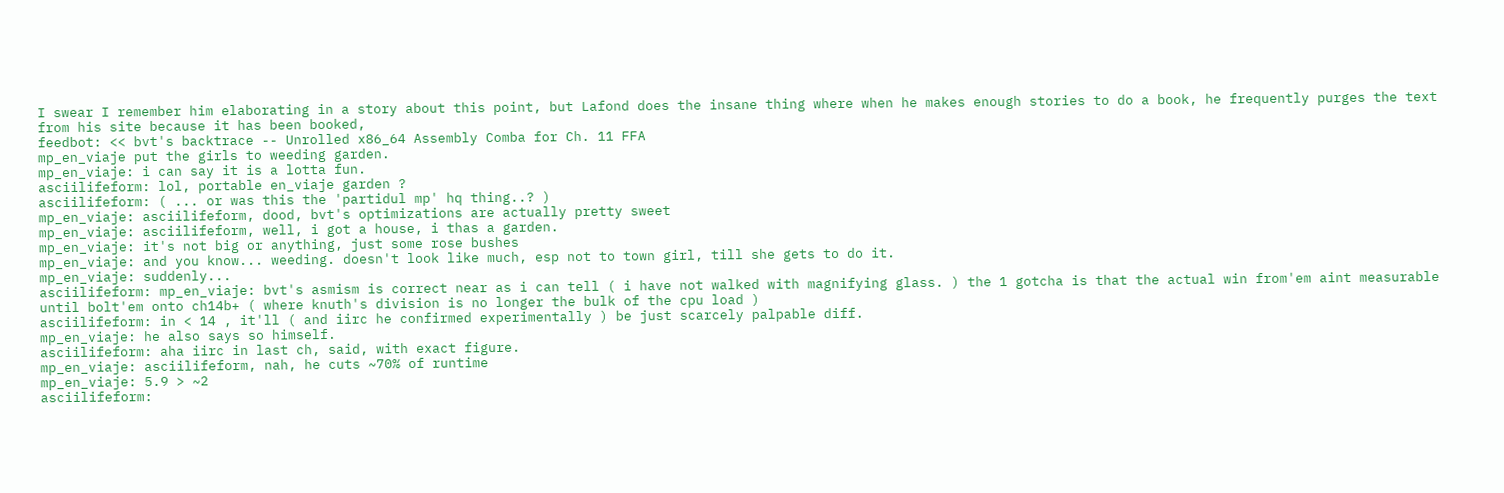I swear I remember him elaborating in a story about this point, but Lafond does the insane thing where when he makes enough stories to do a book, he frequently purges the text from his site because it has been booked,
feedbot: << bvt's backtrace -- Unrolled x86_64 Assembly Comba for Ch. 11 FFA
mp_en_viaje put the girls to weeding garden.
mp_en_viaje: i can say it is a lotta fun.
asciilifeform: lol, portable en_viaje garden ?
asciilifeform: ( ... or was this the 'partidul mp' hq thing..? )
mp_en_viaje: asciilifeform, dood, bvt's optimizations are actually pretty sweet
mp_en_viaje: asciilifeform, well, i got a house, i thas a garden.
mp_en_viaje: it's not big or anything, just some rose bushes
mp_en_viaje: and you know... weeding. doesn't look like much, esp not to town girl, till she gets to do it.
mp_en_viaje: suddenly...
asciilifeform: mp_en_viaje: bvt's asmism is correct near as i can tell ( i have not walked with magnifying glass. ) the 1 gotcha is that the actual win from'em aint measurable until bolt'em onto ch14b+ ( where knuth's division is no longer the bulk of the cpu load )
asciilifeform: in < 14 , it'll ( and iirc he confirmed experimentally ) be just scarcely palpable diff.
mp_en_viaje: he also says so himself.
asciilifeform: aha iirc in last ch, said, with exact figure.
mp_en_viaje: asciilifeform, nah, he cuts ~70% of runtime
mp_en_viaje: 5.9 > ~2
asciilifeform: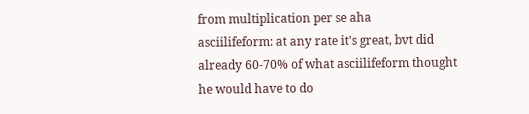from multiplication per se aha
asciilifeform: at any rate it's great, bvt did already 60-70% of what asciilifeform thought he would have to do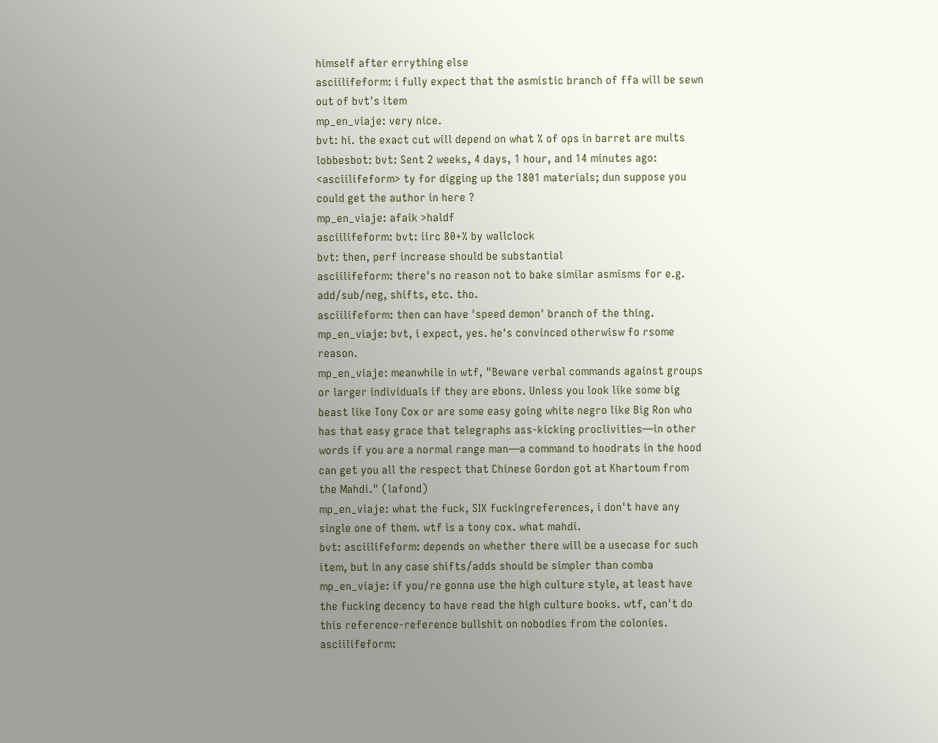himself after errything else
asciilifeform: i fully expect that the asmistic branch of ffa will be sewn out of bvt's item
mp_en_viaje: very nice.
bvt: hi. the exact cut will depend on what % of ops in barret are mults
lobbesbot: bvt: Sent 2 weeks, 4 days, 1 hour, and 14 minutes ago: <asciilifeform> ty for digging up the 1801 materials; dun suppose you could get the author in here ?
mp_en_viaje: afaik >haldf
asciilifeform: bvt: iirc 80+% by wallclock
bvt: then, perf increase should be substantial
asciilifeform: there's no reason not to bake similar asmisms for e.g. add/sub/neg, shifts, etc. tho.
asciilifeform: then can have 'speed demon' branch of the thing.
mp_en_viaje: bvt, i expect, yes. he's convinced otherwisw fo rsome reason.
mp_en_viaje: meanwhile in wtf, "Beware verbal commands against groups or larger individuals if they are ebons. Unless you look like some big beast like Tony Cox or are some easy going white negro like Big Ron who has that easy grace that telegraphs ass-kicking proclivities—in other words if you are a normal range man—a command to hoodrats in the hood can get you all the respect that Chinese Gordon got at Khartoum from the Mahdi." (lafond)
mp_en_viaje: what the fuck, SIX fuckingreferences, i don't have any single one of them. wtf is a tony cox. what mahdi.
bvt: asciilifeform: depends on whether there will be a usecase for such item, but in any case shifts/adds should be simpler than comba
mp_en_viaje: if you/re gonna use the high culture style, at least have the fucking decency to have read the high culture books. wtf, can't do this reference-reference bullshit on nobodies from the colonies.
asciilifeform: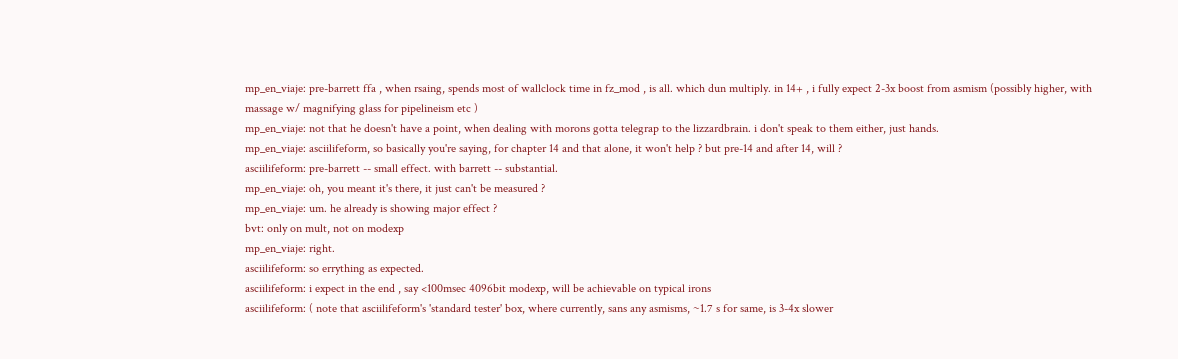mp_en_viaje: pre-barrett ffa , when rsaing, spends most of wallclock time in fz_mod , is all. which dun multiply. in 14+ , i fully expect 2-3x boost from asmism (possibly higher, with massage w/ magnifying glass for pipelineism etc )
mp_en_viaje: not that he doesn't have a point, when dealing with morons gotta telegrap to the lizzardbrain. i don't speak to them either, just hands.
mp_en_viaje: asciilifeform, so basically you're saying, for chapter 14 and that alone, it won't help ? but pre-14 and after 14, will ?
asciilifeform: pre-barrett -- small effect. with barrett -- substantial.
mp_en_viaje: oh, you meant it's there, it just can't be measured ?
mp_en_viaje: um. he already is showing major effect ?
bvt: only on mult, not on modexp
mp_en_viaje: right.
asciilifeform: so errything as expected.
asciilifeform: i expect in the end , say <100msec 4096bit modexp, will be achievable on typical irons
asciilifeform: ( note that asciilifeform's 'standard tester' box, where currently, sans any asmisms, ~1.7 s for same, is 3-4x slower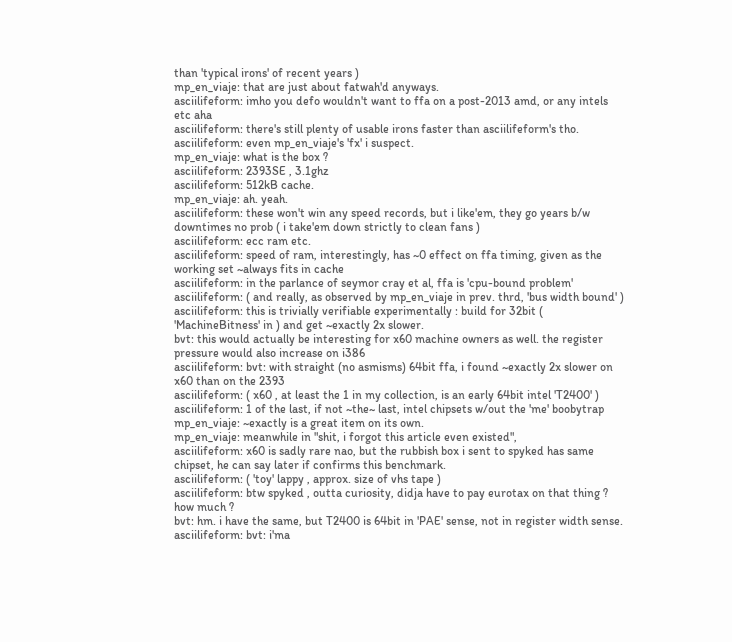than 'typical irons' of recent years )
mp_en_viaje: that are just about fatwah'd anyways.
asciilifeform: imho you defo wouldn't want to ffa on a post-2013 amd, or any intels etc aha
asciilifeform: there's still plenty of usable irons faster than asciilifeform's tho.
asciilifeform: even mp_en_viaje's 'fx' i suspect.
mp_en_viaje: what is the box ?
asciilifeform: 2393SE , 3.1ghz
asciilifeform: 512kB cache.
mp_en_viaje: ah. yeah.
asciilifeform: these won't win any speed records, but i like'em, they go years b/w downtimes no prob ( i take'em down strictly to clean fans )
asciilifeform: ecc ram etc.
asciilifeform: speed of ram, interestingly, has ~0 effect on ffa timing, given as the working set ~always fits in cache
asciilifeform: in the parlance of seymor cray et al, ffa is 'cpu-bound problem'
asciilifeform: ( and really, as observed by mp_en_viaje in prev. thrd, 'bus width bound' )
asciilifeform: this is trivially verifiable experimentally : build for 32bit ( 'MachineBitness' in ) and get ~exactly 2x slower.
bvt: this would actually be interesting for x60 machine owners as well. the register pressure would also increase on i386
asciilifeform: bvt: with straight (no asmisms) 64bit ffa, i found ~exactly 2x slower on x60 than on the 2393
asciilifeform: ( x60 , at least the 1 in my collection, is an early 64bit intel 'T2400' )
asciilifeform: 1 of the last, if not ~the~ last, intel chipsets w/out the 'me' boobytrap
mp_en_viaje: ~exactly is a great item on its own.
mp_en_viaje: meanwhile in "shit, i forgot this article even existed",
asciilifeform: x60 is sadly rare nao, but the rubbish box i sent to spyked has same chipset, he can say later if confirms this benchmark.
asciilifeform: ( 'toy' lappy , approx. size of vhs tape )
asciilifeform: btw spyked , outta curiosity, didja have to pay eurotax on that thing ? how much ?
bvt: hm. i have the same, but T2400 is 64bit in 'PAE' sense, not in register width sense.
asciilifeform: bvt: i'ma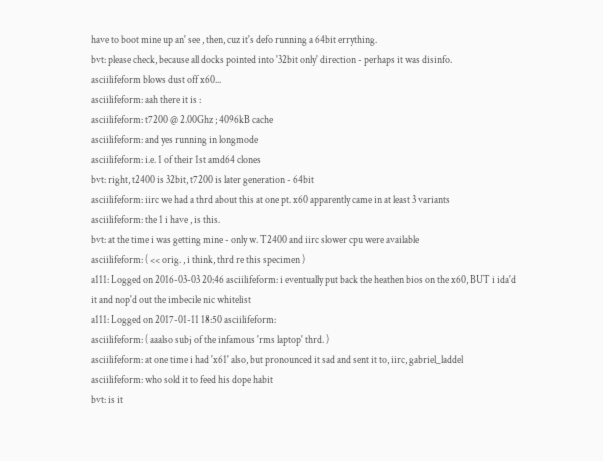have to boot mine up an' see , then, cuz it's defo running a 64bit errything.
bvt: please check, because all docks pointed into '32bit only' direction - perhaps it was disinfo.
asciilifeform blows dust off x60...
asciilifeform: aah there it is :
asciilifeform: t7200 @ 2.00Ghz ; 4096kB cache
asciilifeform: and yes running in longmode
asciilifeform: i.e. 1 of their 1st amd64 clones
bvt: right, t2400 is 32bit, t7200 is later generation - 64bit
asciilifeform: iirc we had a thrd about this at one pt. x60 apparently came in at least 3 variants
asciilifeform: the 1 i have , is this.
bvt: at the time i was getting mine - only w. T2400 and iirc slower cpu were available
asciilifeform: ( << orig. , i think, thrd re this specimen )
a111: Logged on 2016-03-03 20:46 asciilifeform: i eventually put back the heathen bios on the x60, BUT i ida'd it and nop'd out the imbecile nic whitelist
a111: Logged on 2017-01-11 18:50 asciilifeform:
asciilifeform: ( aaalso subj of the infamous 'rms laptop' thrd. )
asciilifeform: at one time i had 'x61' also, but pronounced it sad and sent it to, iirc, gabriel_laddel
asciilifeform: who sold it to feed his dope habit
bvt: is it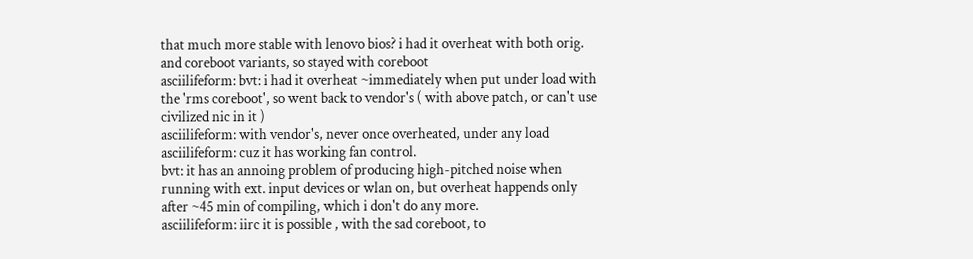that much more stable with lenovo bios? i had it overheat with both orig. and coreboot variants, so stayed with coreboot
asciilifeform: bvt: i had it overheat ~immediately when put under load with the 'rms coreboot', so went back to vendor's ( with above patch, or can't use civilized nic in it )
asciilifeform: with vendor's, never once overheated, under any load
asciilifeform: cuz it has working fan control.
bvt: it has an annoing problem of producing high-pitched noise when running with ext. input devices or wlan on, but overheat happends only after ~45 min of compiling, which i don't do any more.
asciilifeform: iirc it is possible , with the sad coreboot, to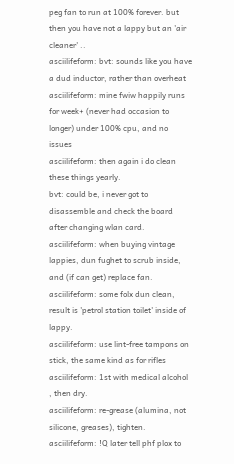peg fan to run at 100% forever. but then you have not a lappy but an 'air cleaner' ..
asciilifeform: bvt: sounds like you have a dud inductor, rather than overheat
asciilifeform: mine fwiw happily runs for week+ (never had occasion to longer) under 100% cpu, and no issues
asciilifeform: then again i do clean these things yearly.
bvt: could be, i never got to disassemble and check the board after changing wlan card.
asciilifeform: when buying vintage lappies, dun fughet to scrub inside, and (if can get) replace fan.
asciilifeform: some folx dun clean, result is 'petrol station toilet' inside of lappy.
asciilifeform: use lint-free tampons on stick, the same kind as for rifles
asciilifeform: 1st with medical alcohol , then dry.
asciilifeform: re-grease (alumina, not silicone, greases), tighten.
asciilifeform: !Q later tell phf plox to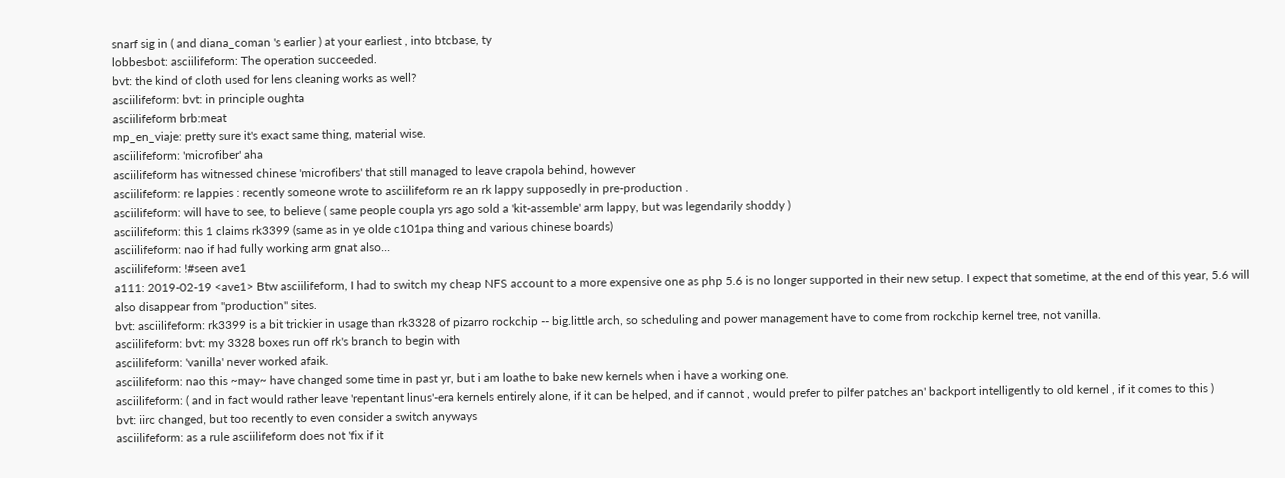snarf sig in ( and diana_coman 's earlier ) at your earliest , into btcbase, ty
lobbesbot: asciilifeform: The operation succeeded.
bvt: the kind of cloth used for lens cleaning works as well?
asciilifeform: bvt: in principle oughta
asciilifeform brb:meat
mp_en_viaje: pretty sure it's exact same thing, material wise.
asciilifeform: 'microfiber' aha
asciilifeform has witnessed chinese 'microfibers' that still managed to leave crapola behind, however
asciilifeform: re lappies : recently someone wrote to asciilifeform re an rk lappy supposedly in pre-production .
asciilifeform: will have to see, to believe ( same people coupla yrs ago sold a 'kit-assemble' arm lappy, but was legendarily shoddy )
asciilifeform: this 1 claims rk3399 (same as in ye olde c101pa thing and various chinese boards)
asciilifeform: nao if had fully working arm gnat also...
asciilifeform: !#seen ave1
a111: 2019-02-19 <ave1> Btw asciilifeform, I had to switch my cheap NFS account to a more expensive one as php 5.6 is no longer supported in their new setup. I expect that sometime, at the end of this year, 5.6 will also disappear from "production" sites.
bvt: asciilifeform: rk3399 is a bit trickier in usage than rk3328 of pizarro rockchip -- big.little arch, so scheduling and power management have to come from rockchip kernel tree, not vanilla.
asciilifeform: bvt: my 3328 boxes run off rk's branch to begin with
asciilifeform: 'vanilla' never worked afaik.
asciilifeform: nao this ~may~ have changed some time in past yr, but i am loathe to bake new kernels when i have a working one.
asciilifeform: ( and in fact would rather leave 'repentant linus'-era kernels entirely alone, if it can be helped, and if cannot , would prefer to pilfer patches an' backport intelligently to old kernel , if it comes to this )
bvt: iirc changed, but too recently to even consider a switch anyways
asciilifeform: as a rule asciilifeform does not 'fix if it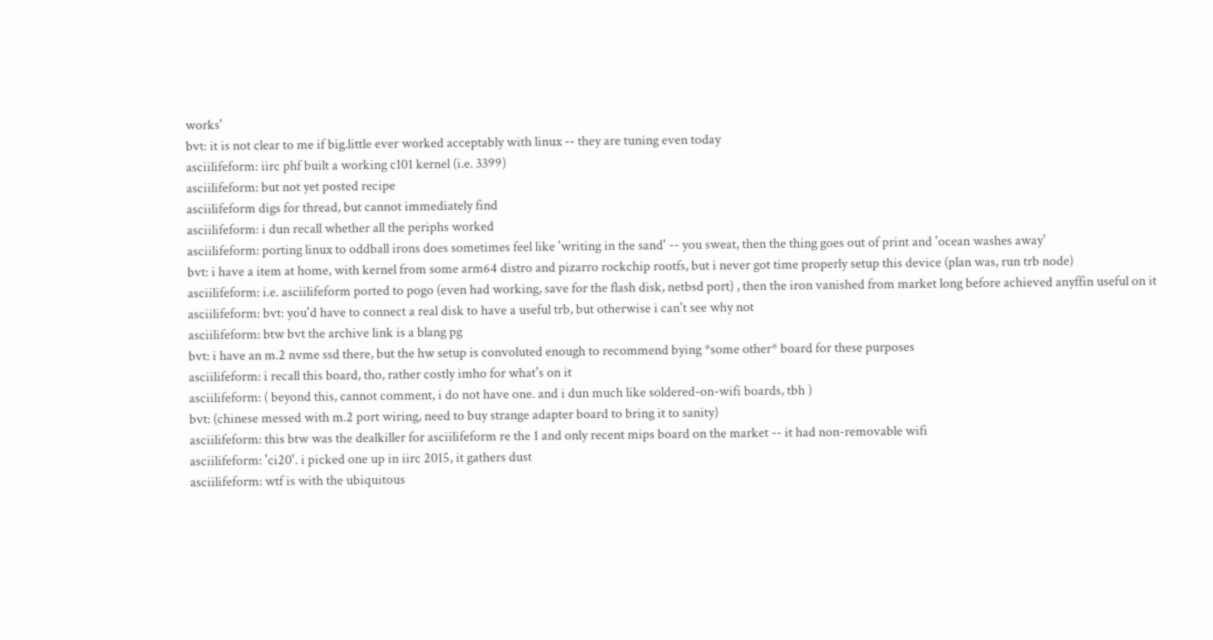works'
bvt: it is not clear to me if big.little ever worked acceptably with linux -- they are tuning even today
asciilifeform: iirc phf built a working c101 kernel (i.e. 3399)
asciilifeform: but not yet posted recipe
asciilifeform digs for thread, but cannot immediately find
asciilifeform: i dun recall whether all the periphs worked
asciilifeform: porting linux to oddball irons does sometimes feel like 'writing in the sand' -- you sweat, then the thing goes out of print and 'ocean washes away'
bvt: i have a item at home, with kernel from some arm64 distro and pizarro rockchip rootfs, but i never got time properly setup this device (plan was, run trb node)
asciilifeform: i.e. asciilifeform ported to pogo (even had working, save for the flash disk, netbsd port) , then the iron vanished from market long before achieved anyffin useful on it
asciilifeform: bvt: you'd have to connect a real disk to have a useful trb, but otherwise i can't see why not
asciilifeform: btw bvt the archive link is a blang pg
bvt: i have an m.2 nvme ssd there, but the hw setup is convoluted enough to recommend bying *some other* board for these purposes
asciilifeform: i recall this board, tho, rather costly imho for what's on it
asciilifeform: ( beyond this, cannot comment, i do not have one. and i dun much like soldered-on-wifi boards, tbh )
bvt: (chinese messed with m.2 port wiring, need to buy strange adapter board to bring it to sanity)
asciilifeform: this btw was the dealkiller for asciilifeform re the 1 and only recent mips board on the market -- it had non-removable wifi
asciilifeform: 'ci20'. i picked one up in iirc 2015, it gathers dust
asciilifeform: wtf is with the ubiquitous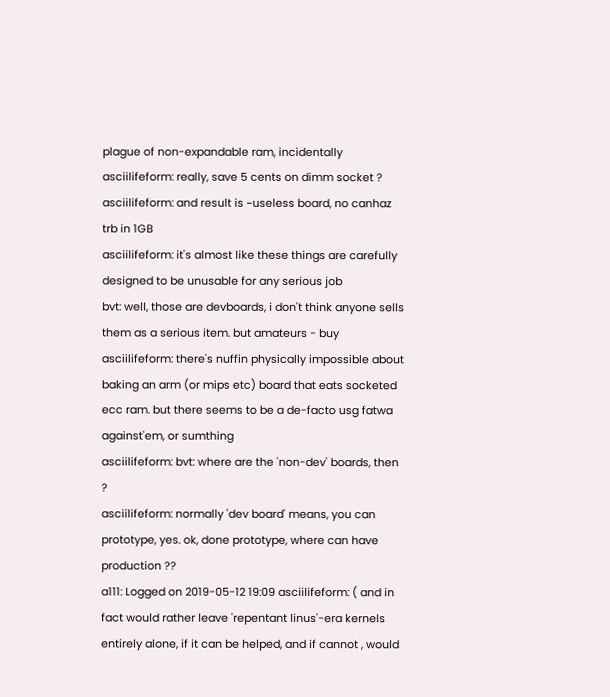plague of non-expandable ram, incidentally
asciilifeform: really, save 5 cents on dimm socket ?
asciilifeform: and result is ~useless board, no canhaz trb in 1GB
asciilifeform: it's almost like these things are carefully designed to be unusable for any serious job
bvt: well, those are devboards, i don't think anyone sells them as a serious item. but amateurs - buy
asciilifeform: there's nuffin physically impossible about baking an arm (or mips etc) board that eats socketed ecc ram. but there seems to be a de-facto usg fatwa against'em, or sumthing
asciilifeform: bvt: where are the 'non-dev' boards, then ?
asciilifeform: normally 'dev board' means, you can prototype, yes. ok, done prototype, where can have production ??
a111: Logged on 2019-05-12 19:09 asciilifeform: ( and in fact would rather leave 'repentant linus'-era kernels entirely alone, if it can be helped, and if cannot , would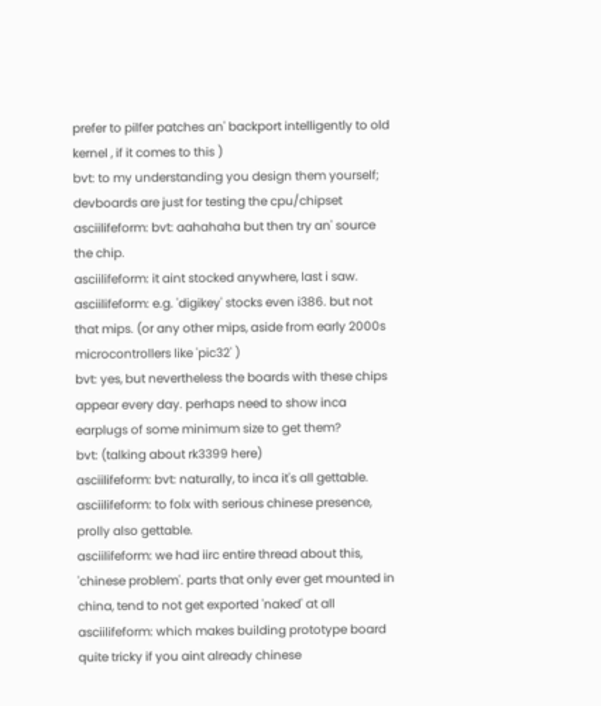prefer to pilfer patches an' backport intelligently to old kernel , if it comes to this )
bvt: to my understanding you design them yourself; devboards are just for testing the cpu/chipset
asciilifeform: bvt: aahahaha but then try an' source the chip.
asciilifeform: it aint stocked anywhere, last i saw.
asciilifeform: e.g. 'digikey' stocks even i386. but not that mips. (or any other mips, aside from early 2000s microcontrollers like 'pic32' )
bvt: yes, but nevertheless the boards with these chips appear every day. perhaps need to show inca earplugs of some minimum size to get them?
bvt: (talking about rk3399 here)
asciilifeform: bvt: naturally, to inca it's all gettable.
asciilifeform: to folx with serious chinese presence, prolly also gettable.
asciilifeform: we had iirc entire thread about this, 'chinese problem'. parts that only ever get mounted in china, tend to not get exported 'naked' at all
asciilifeform: which makes building prototype board quite tricky if you aint already chinese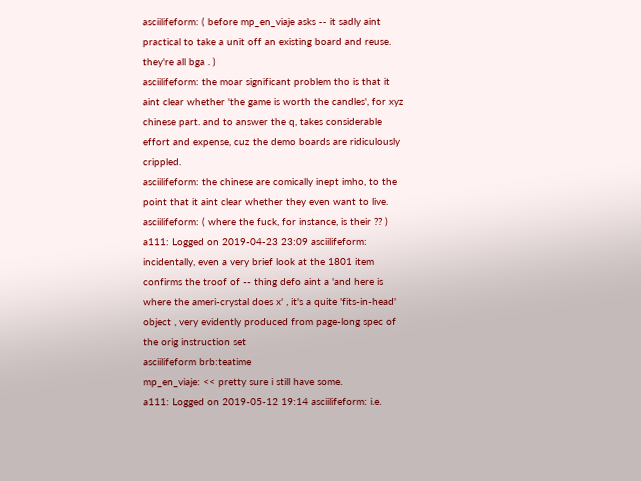asciilifeform: ( before mp_en_viaje asks -- it sadly aint practical to take a unit off an existing board and reuse. they're all bga . )
asciilifeform: the moar significant problem tho is that it aint clear whether 'the game is worth the candles', for xyz chinese part. and to answer the q, takes considerable effort and expense, cuz the demo boards are ridiculously crippled.
asciilifeform: the chinese are comically inept imho, to the point that it aint clear whether they even want to live.
asciilifeform: ( where the fuck, for instance, is their ?? )
a111: Logged on 2019-04-23 23:09 asciilifeform: incidentally, even a very brief look at the 1801 item confirms the troof of -- thing defo aint a 'and here is where the ameri-crystal does x' , it's a quite 'fits-in-head' object , very evidently produced from page-long spec of the orig instruction set
asciilifeform brb:teatime
mp_en_viaje: << pretty sure i still have some.
a111: Logged on 2019-05-12 19:14 asciilifeform: i.e.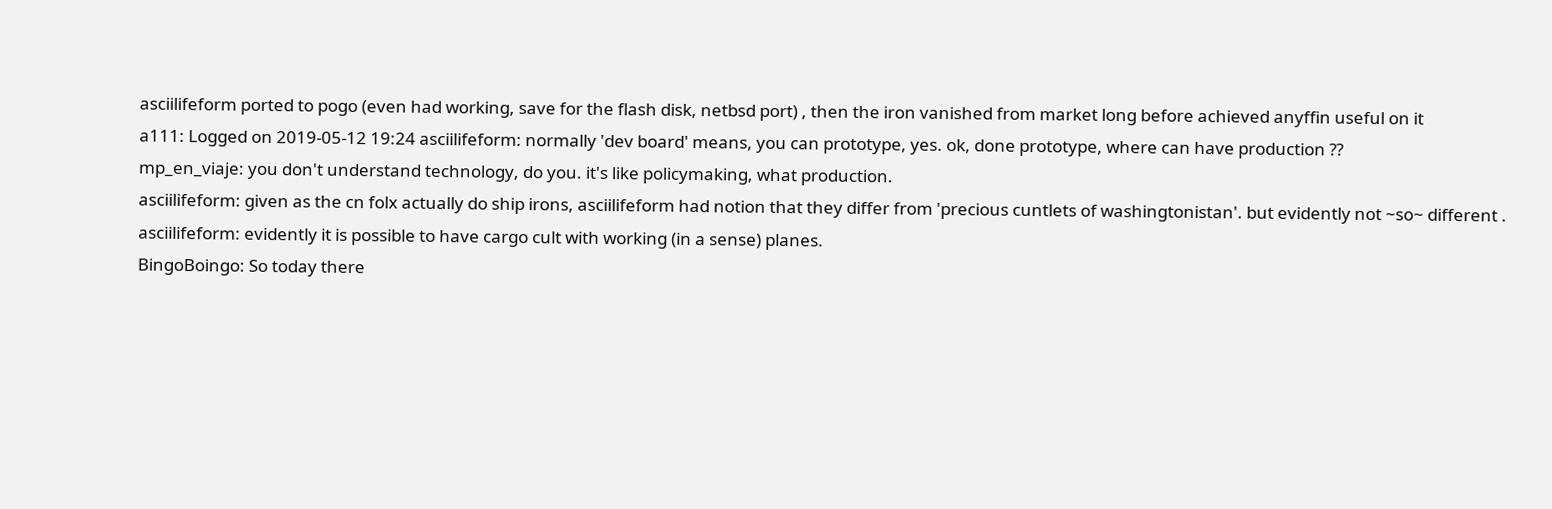asciilifeform ported to pogo (even had working, save for the flash disk, netbsd port) , then the iron vanished from market long before achieved anyffin useful on it
a111: Logged on 2019-05-12 19:24 asciilifeform: normally 'dev board' means, you can prototype, yes. ok, done prototype, where can have production ??
mp_en_viaje: you don't understand technology, do you. it's like policymaking, what production.
asciilifeform: given as the cn folx actually do ship irons, asciilifeform had notion that they differ from 'precious cuntlets of washingtonistan'. but evidently not ~so~ different .
asciilifeform: evidently it is possible to have cargo cult with working (in a sense) planes.
BingoBoingo: So today there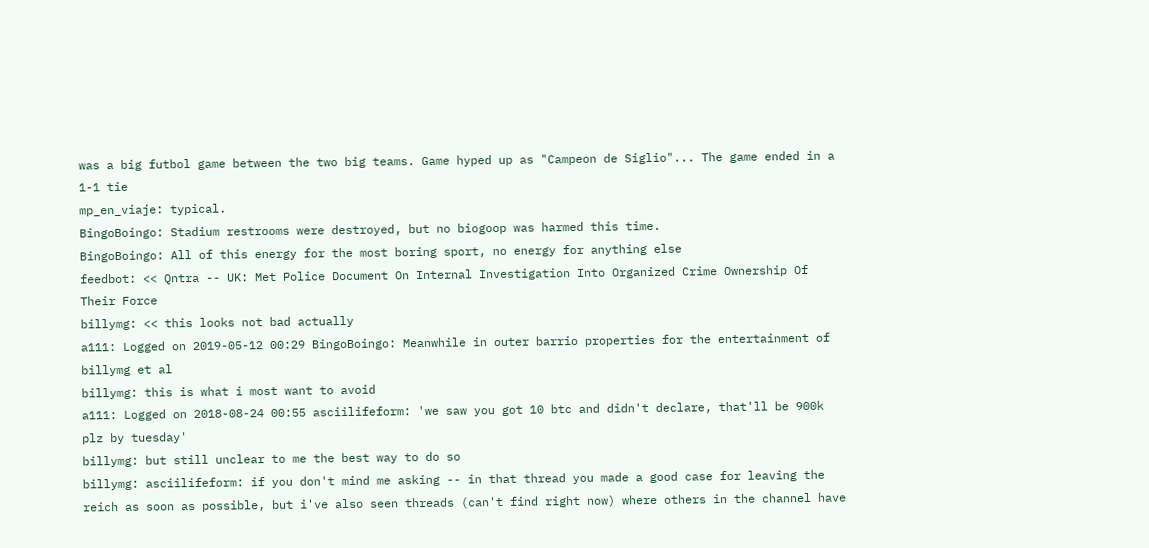was a big futbol game between the two big teams. Game hyped up as "Campeon de Siglio"... The game ended in a 1-1 tie
mp_en_viaje: typical.
BingoBoingo: Stadium restrooms were destroyed, but no biogoop was harmed this time.
BingoBoingo: All of this energy for the most boring sport, no energy for anything else
feedbot: << Qntra -- UK: Met Police Document On Internal Investigation Into Organized Crime Ownership Of Their Force
billymg: << this looks not bad actually
a111: Logged on 2019-05-12 00:29 BingoBoingo: Meanwhile in outer barrio properties for the entertainment of billymg et al
billymg: this is what i most want to avoid
a111: Logged on 2018-08-24 00:55 asciilifeform: 'we saw you got 10 btc and didn't declare, that'll be 900k plz by tuesday'
billymg: but still unclear to me the best way to do so
billymg: asciilifeform: if you don't mind me asking -- in that thread you made a good case for leaving the reich as soon as possible, but i've also seen threads (can't find right now) where others in the channel have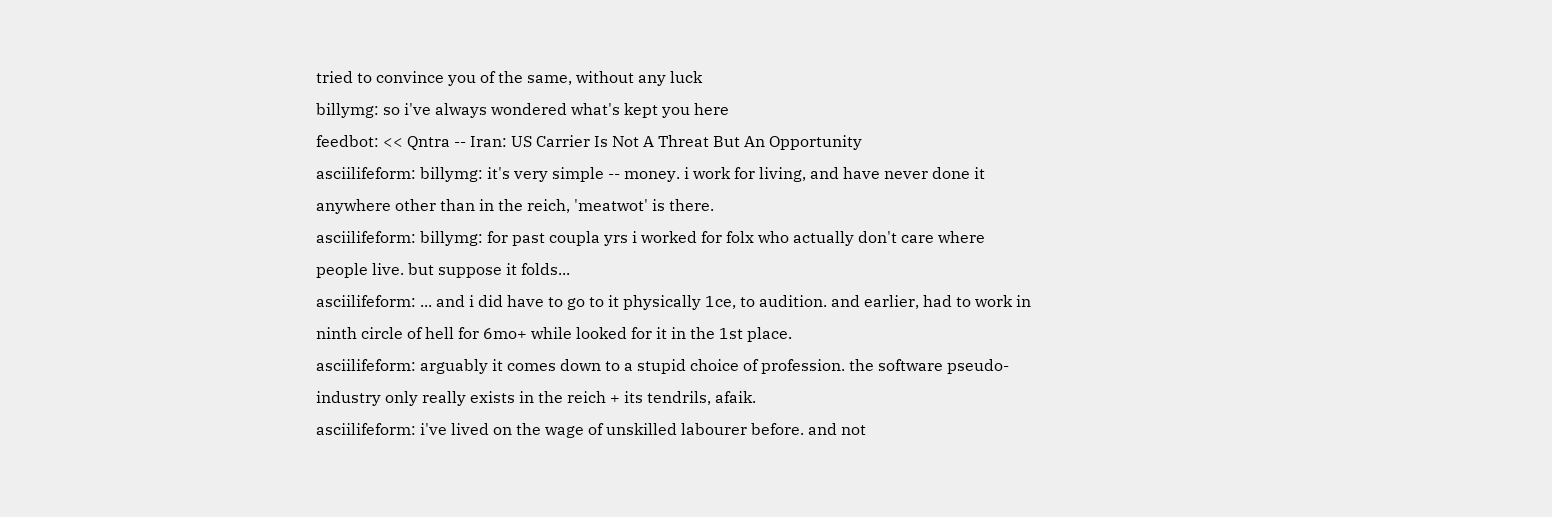tried to convince you of the same, without any luck
billymg: so i've always wondered what's kept you here
feedbot: << Qntra -- Iran: US Carrier Is Not A Threat But An Opportunity
asciilifeform: billymg: it's very simple -- money. i work for living, and have never done it anywhere other than in the reich, 'meatwot' is there.
asciilifeform: billymg: for past coupla yrs i worked for folx who actually don't care where people live. but suppose it folds...
asciilifeform: ... and i did have to go to it physically 1ce, to audition. and earlier, had to work in ninth circle of hell for 6mo+ while looked for it in the 1st place.
asciilifeform: arguably it comes down to a stupid choice of profession. the software pseudo-industry only really exists in the reich + its tendrils, afaik.
asciilifeform: i've lived on the wage of unskilled labourer before. and not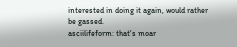interested in doing it again, would rather be gassed.
asciilifeform: that's moar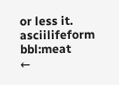or less it.
asciilifeform bbl:meat
←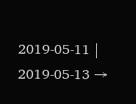2019-05-11 | 2019-05-13 →